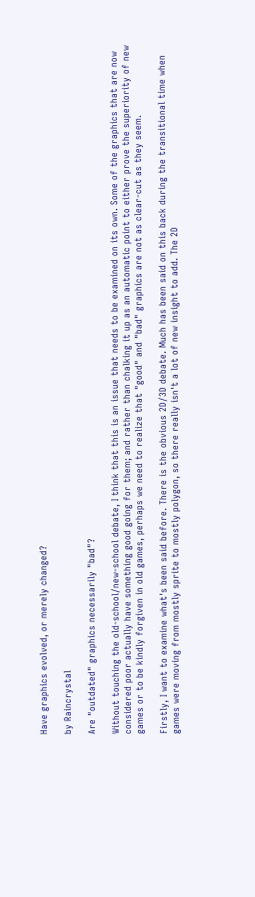Have graphics evolved, or merely changed?

by Raincrystal

Are "outdated" graphics necessarily "bad"?

Without touching the old-school/new-school debate, I think that this is an issue that needs to be examined on its own. Some of the graphics that are now considered poor actually have something good going for them; and rather than chalking it up as an automatic point to either prove the superiority of new games or to be kindly forgiven in old games, perhaps we need to realize that "good" and "bad" graphics are not as clear-cut as they seem.

Firstly, I want to examine what's been said before. There is the obvious 2D/3D debate. Much has been said on this back during the transitional time when games were moving from mostly sprite to mostly polygon, so there really isn't a lot of new insight to add. The 2D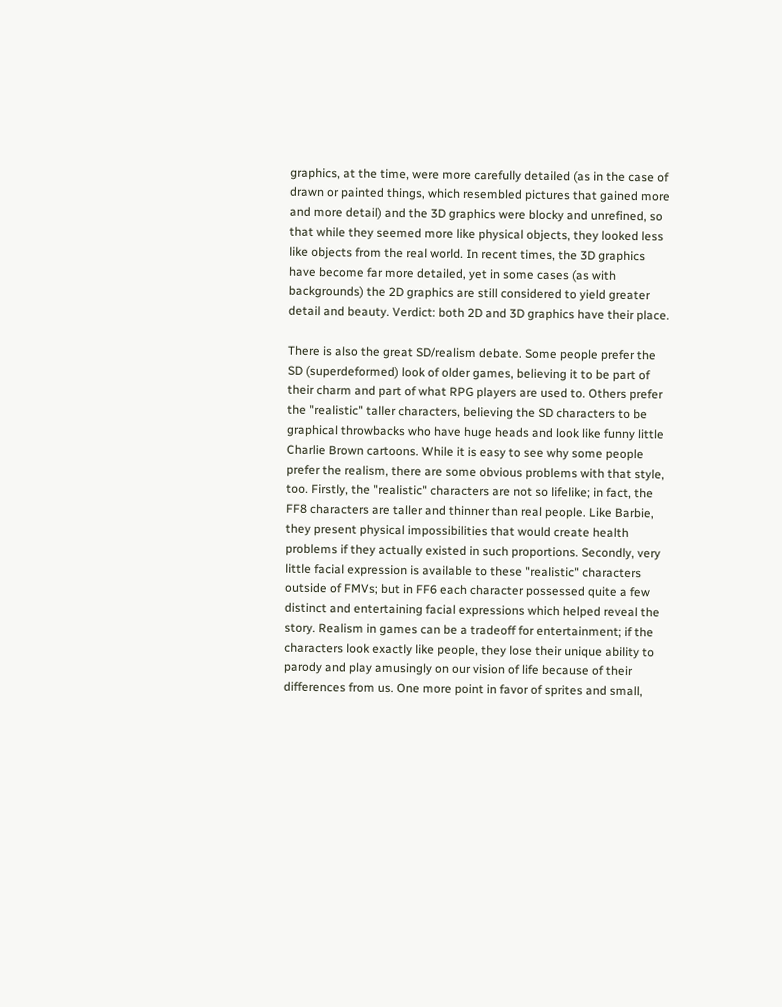graphics, at the time, were more carefully detailed (as in the case of drawn or painted things, which resembled pictures that gained more and more detail) and the 3D graphics were blocky and unrefined, so that while they seemed more like physical objects, they looked less like objects from the real world. In recent times, the 3D graphics have become far more detailed, yet in some cases (as with backgrounds) the 2D graphics are still considered to yield greater detail and beauty. Verdict: both 2D and 3D graphics have their place.

There is also the great SD/realism debate. Some people prefer the SD (superdeformed) look of older games, believing it to be part of their charm and part of what RPG players are used to. Others prefer the "realistic" taller characters, believing the SD characters to be graphical throwbacks who have huge heads and look like funny little Charlie Brown cartoons. While it is easy to see why some people prefer the realism, there are some obvious problems with that style, too. Firstly, the "realistic" characters are not so lifelike; in fact, the FF8 characters are taller and thinner than real people. Like Barbie, they present physical impossibilities that would create health problems if they actually existed in such proportions. Secondly, very little facial expression is available to these "realistic" characters outside of FMVs; but in FF6 each character possessed quite a few distinct and entertaining facial expressions which helped reveal the story. Realism in games can be a tradeoff for entertainment; if the characters look exactly like people, they lose their unique ability to parody and play amusingly on our vision of life because of their differences from us. One more point in favor of sprites and small,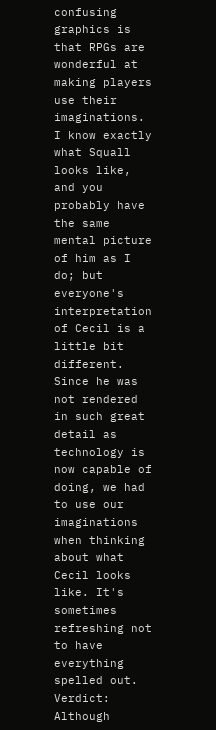confusing graphics is that RPGs are wonderful at making players use their imaginations. I know exactly what Squall looks like, and you probably have the same mental picture of him as I do; but everyone's interpretation of Cecil is a little bit different. Since he was not rendered in such great detail as technology is now capable of doing, we had to use our imaginations when thinking about what Cecil looks like. It's sometimes refreshing not to have everything spelled out. Verdict: Although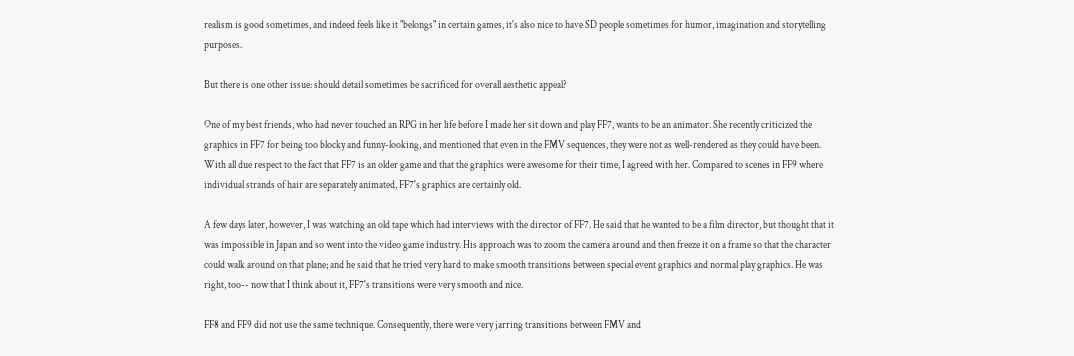realism is good sometimes, and indeed feels like it "belongs" in certain games, it's also nice to have SD people sometimes for humor, imagination and storytelling purposes.

But there is one other issue: should detail sometimes be sacrificed for overall aesthetic appeal?

One of my best friends, who had never touched an RPG in her life before I made her sit down and play FF7, wants to be an animator. She recently criticized the graphics in FF7 for being too blocky and funny-looking, and mentioned that even in the FMV sequences, they were not as well-rendered as they could have been. With all due respect to the fact that FF7 is an older game and that the graphics were awesome for their time, I agreed with her. Compared to scenes in FF9 where individual strands of hair are separately animated, FF7's graphics are certainly old.

A few days later, however, I was watching an old tape which had interviews with the director of FF7. He said that he wanted to be a film director, but thought that it was impossible in Japan and so went into the video game industry. His approach was to zoom the camera around and then freeze it on a frame so that the character could walk around on that plane; and he said that he tried very hard to make smooth transitions between special event graphics and normal play graphics. He was right, too-- now that I think about it, FF7's transitions were very smooth and nice.

FF8 and FF9 did not use the same technique. Consequently, there were very jarring transitions between FMV and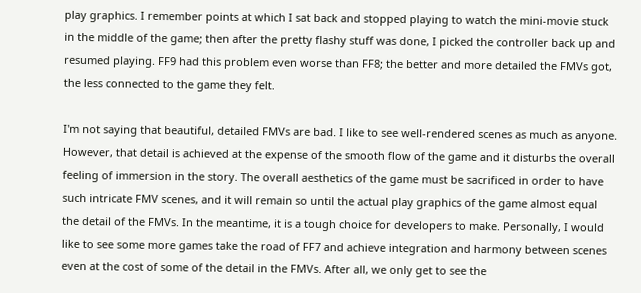play graphics. I remember points at which I sat back and stopped playing to watch the mini-movie stuck in the middle of the game; then after the pretty flashy stuff was done, I picked the controller back up and resumed playing. FF9 had this problem even worse than FF8; the better and more detailed the FMVs got, the less connected to the game they felt.

I'm not saying that beautiful, detailed FMVs are bad. I like to see well-rendered scenes as much as anyone. However, that detail is achieved at the expense of the smooth flow of the game and it disturbs the overall feeling of immersion in the story. The overall aesthetics of the game must be sacrificed in order to have such intricate FMV scenes, and it will remain so until the actual play graphics of the game almost equal the detail of the FMVs. In the meantime, it is a tough choice for developers to make. Personally, I would like to see some more games take the road of FF7 and achieve integration and harmony between scenes even at the cost of some of the detail in the FMVs. After all, we only get to see the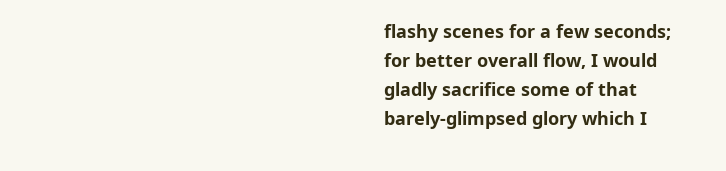flashy scenes for a few seconds; for better overall flow, I would gladly sacrifice some of that barely-glimpsed glory which I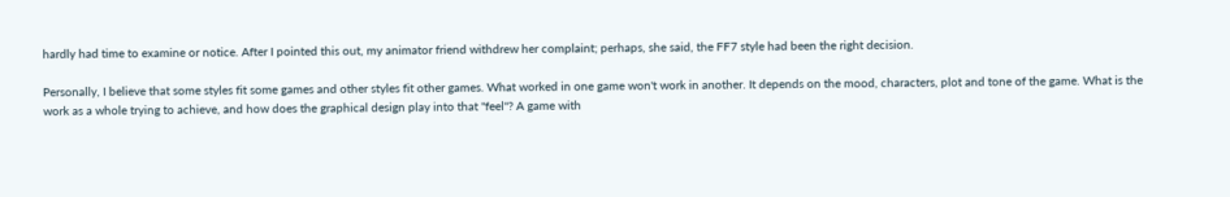hardly had time to examine or notice. After I pointed this out, my animator friend withdrew her complaint; perhaps, she said, the FF7 style had been the right decision.

Personally, I believe that some styles fit some games and other styles fit other games. What worked in one game won't work in another. It depends on the mood, characters, plot and tone of the game. What is the work as a whole trying to achieve, and how does the graphical design play into that "feel"? A game with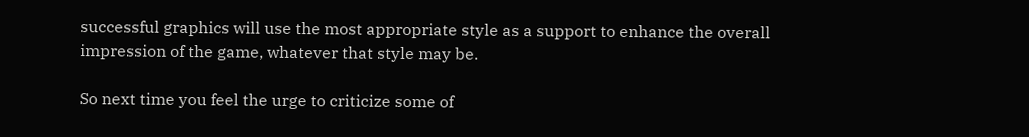successful graphics will use the most appropriate style as a support to enhance the overall impression of the game, whatever that style may be.

So next time you feel the urge to criticize some of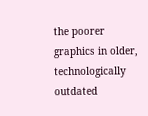the poorer graphics in older, technologically outdated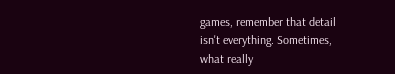games, remember that detail isn't everything. Sometimes, what really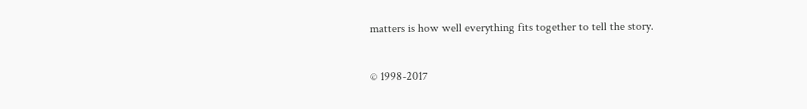matters is how well everything fits together to tell the story.

© 1998-2017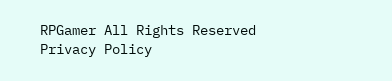RPGamer All Rights Reserved
Privacy Policy